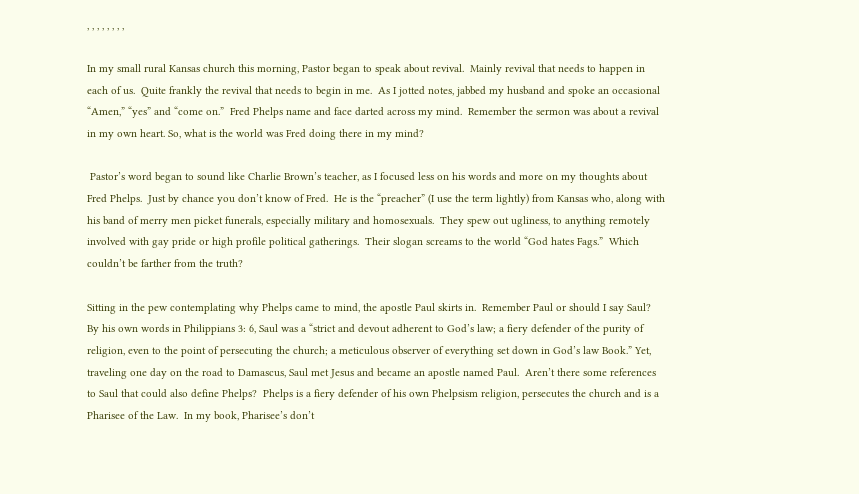, , , , , , , ,

In my small rural Kansas church this morning, Pastor began to speak about revival.  Mainly revival that needs to happen in each of us.  Quite frankly the revival that needs to begin in me.  As I jotted notes, jabbed my husband and spoke an occasional “Amen,” “yes” and “come on.”  Fred Phelps name and face darted across my mind.  Remember the sermon was about a revival in my own heart. So, what is the world was Fred doing there in my mind?

 Pastor’s word began to sound like Charlie Brown’s teacher, as I focused less on his words and more on my thoughts about Fred Phelps.  Just by chance you don’t know of Fred.  He is the “preacher” (I use the term lightly) from Kansas who, along with his band of merry men picket funerals, especially military and homosexuals.  They spew out ugliness, to anything remotely involved with gay pride or high profile political gatherings.  Their slogan screams to the world “God hates Fags.”  Which couldn’t be farther from the truth?

Sitting in the pew contemplating why Phelps came to mind, the apostle Paul skirts in.  Remember Paul or should I say Saul? By his own words in Philippians 3: 6, Saul was a “strict and devout adherent to God’s law; a fiery defender of the purity of religion, even to the point of persecuting the church; a meticulous observer of everything set down in God’s law Book.” Yet, traveling one day on the road to Damascus, Saul met Jesus and became an apostle named Paul.  Aren’t there some references to Saul that could also define Phelps?  Phelps is a fiery defender of his own Phelpsism religion, persecutes the church and is a Pharisee of the Law.  In my book, Pharisee’s don’t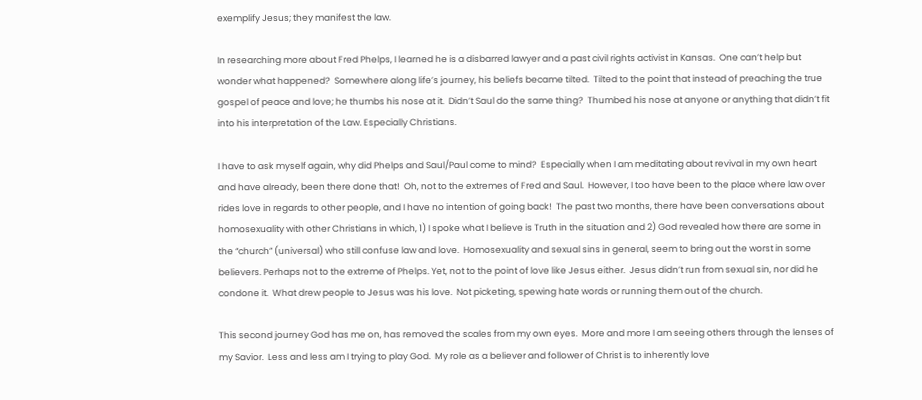exemplify Jesus; they manifest the law.

In researching more about Fred Phelps, I learned he is a disbarred lawyer and a past civil rights activist in Kansas.  One can’t help but wonder what happened?  Somewhere along life’s journey, his beliefs became tilted.  Tilted to the point that instead of preaching the true gospel of peace and love; he thumbs his nose at it.  Didn’t Saul do the same thing?  Thumbed his nose at anyone or anything that didn’t fit into his interpretation of the Law. Especially Christians.

I have to ask myself again, why did Phelps and Saul/Paul come to mind?  Especially when I am meditating about revival in my own heart and have already, been there done that!  Oh, not to the extremes of Fred and Saul.  However, I too have been to the place where law over rides love in regards to other people, and I have no intention of going back!  The past two months, there have been conversations about homosexuality with other Christians in which, 1) I spoke what I believe is Truth in the situation and 2) God revealed how there are some in the “church” (universal) who still confuse law and love.  Homosexuality and sexual sins in general, seem to bring out the worst in some believers. Perhaps not to the extreme of Phelps. Yet, not to the point of love like Jesus either.  Jesus didn’t run from sexual sin, nor did he condone it.  What drew people to Jesus was his love.  Not picketing, spewing hate words or running them out of the church.

This second journey God has me on, has removed the scales from my own eyes.  More and more I am seeing others through the lenses of my Savior.  Less and less am I trying to play God.  My role as a believer and follower of Christ is to inherently love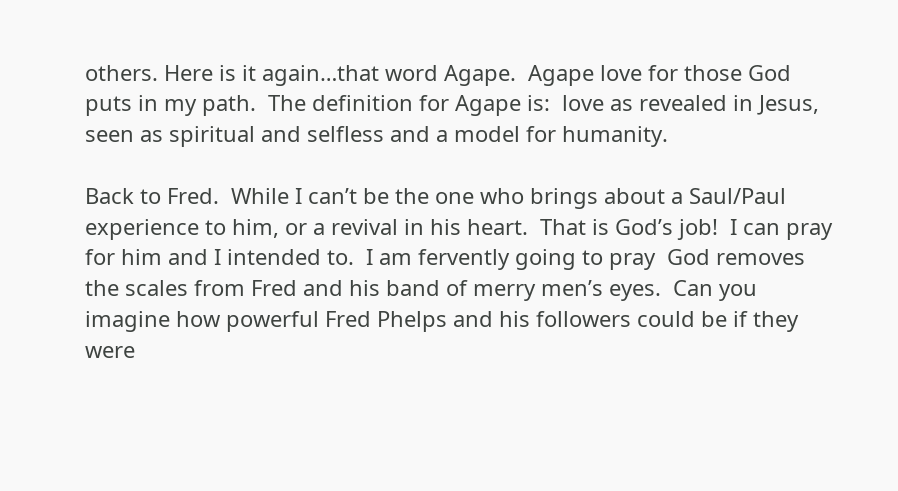others. Here is it again…that word Agape.  Agape love for those God puts in my path.  The definition for Agape is:  love as revealed in Jesus, seen as spiritual and selfless and a model for humanity.

Back to Fred.  While I can’t be the one who brings about a Saul/Paul experience to him, or a revival in his heart.  That is God’s job!  I can pray for him and I intended to.  I am fervently going to pray  God removes the scales from Fred and his band of merry men’s eyes.  Can you imagine how powerful Fred Phelps and his followers could be if they were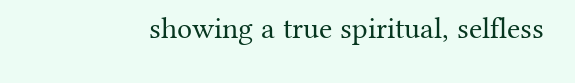showing a true spiritual, selfless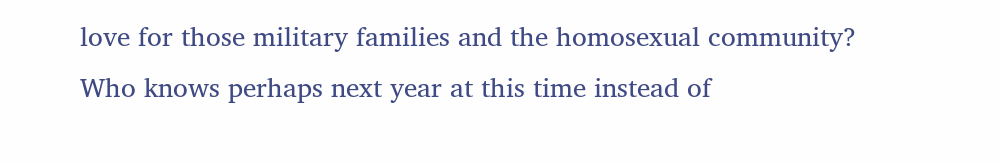love for those military families and the homosexual community?  Who knows perhaps next year at this time instead of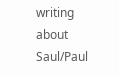writing about  Saul/Paul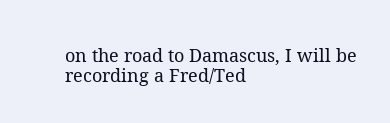on the road to Damascus, I will be recording a Fred/Ted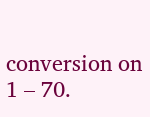conversion on 1 – 70.